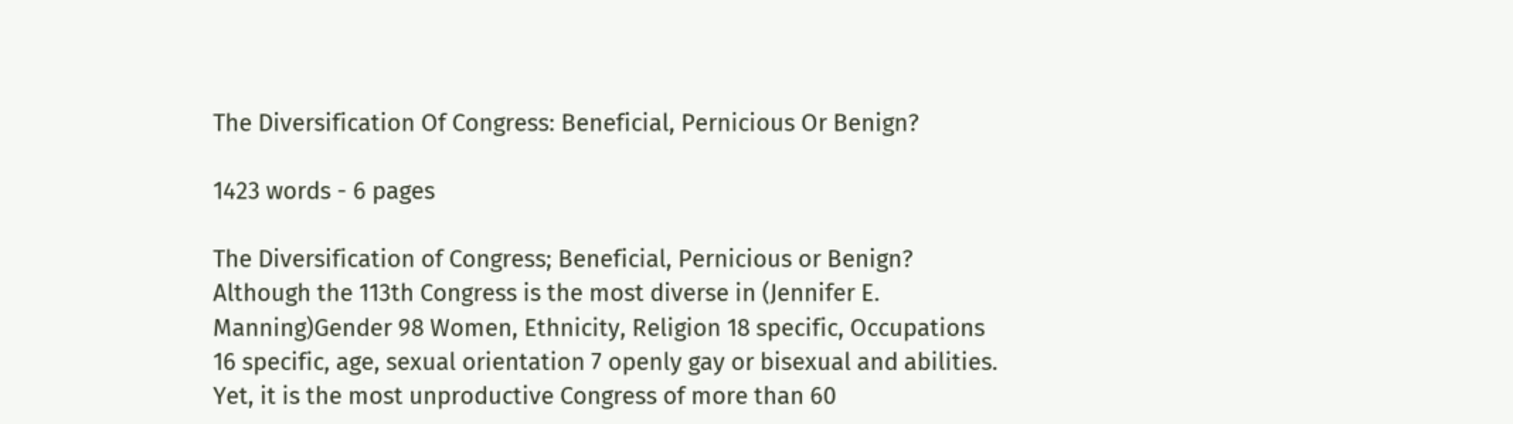The Diversification Of Congress: Beneficial, Pernicious Or Benign?

1423 words - 6 pages

The Diversification of Congress; Beneficial, Pernicious or Benign?
Although the 113th Congress is the most diverse in (Jennifer E. Manning)Gender 98 Women, Ethnicity, Religion 18 specific, Occupations 16 specific, age, sexual orientation 7 openly gay or bisexual and abilities. Yet, it is the most unproductive Congress of more than 60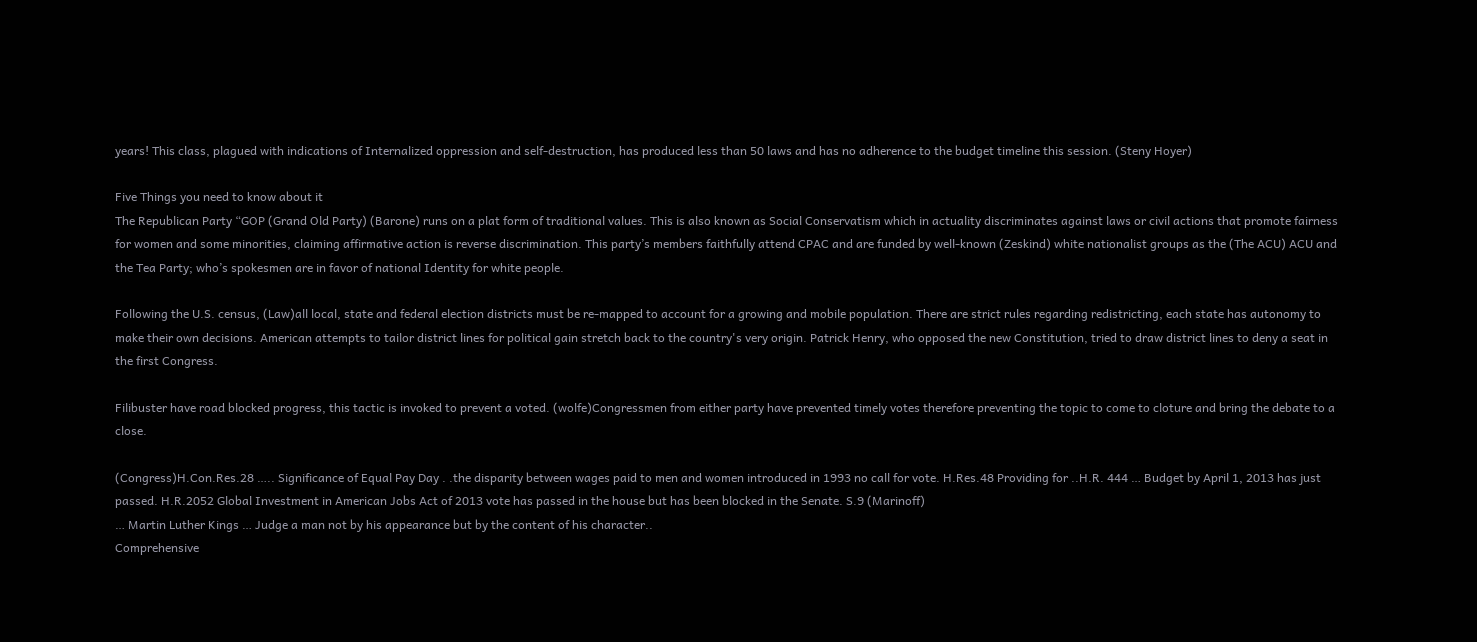years! This class, plagued with indications of Internalized oppression and self-destruction, has produced less than 50 laws and has no adherence to the budget timeline this session. (Steny Hoyer)

Five Things you need to know about it
The Republican Party “GOP (Grand Old Party) (Barone) runs on a plat form of traditional values. This is also known as Social Conservatism which in actuality discriminates against laws or civil actions that promote fairness for women and some minorities, claiming affirmative action is reverse discrimination. This party’s members faithfully attend CPAC and are funded by well-known (Zeskind) white nationalist groups as the (The ACU) ACU and the Tea Party; who’s spokesmen are in favor of national Identity for white people.

Following the U.S. census, (Law)all local, state and federal election districts must be re-mapped to account for a growing and mobile population. There are strict rules regarding redistricting, each state has autonomy to make their own decisions. American attempts to tailor district lines for political gain stretch back to the country's very origin. Patrick Henry, who opposed the new Constitution, tried to draw district lines to deny a seat in the first Congress.

Filibuster have road blocked progress, this tactic is invoked to prevent a voted. (wolfe)Congressmen from either party have prevented timely votes therefore preventing the topic to come to cloture and bring the debate to a close.

(Congress)H.Con.Res.28 ….. Significance of Equal Pay Day . .the disparity between wages paid to men and women introduced in 1993 no call for vote. H.Res.48 Providing for ..H.R. 444 … Budget by April 1, 2013 has just passed. H.R.2052 Global Investment in American Jobs Act of 2013 vote has passed in the house but has been blocked in the Senate. S.9 (Marinoff)
… Martin Luther Kings … Judge a man not by his appearance but by the content of his character..
Comprehensive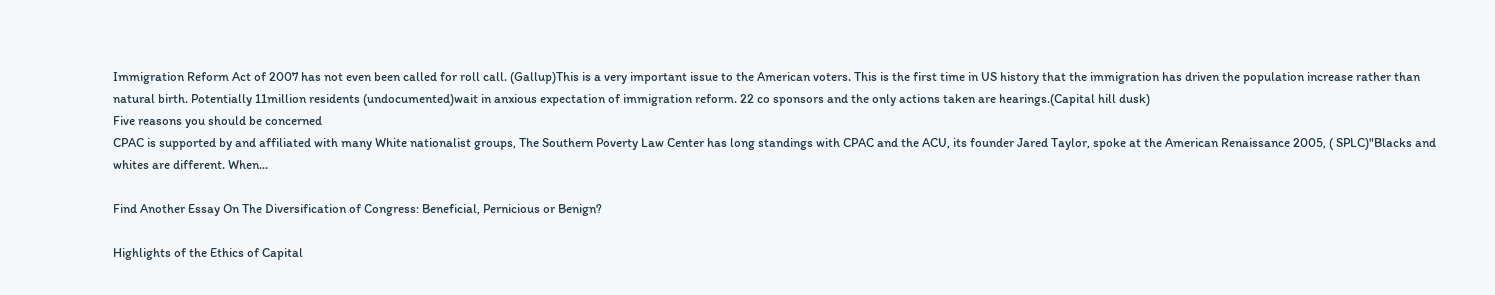Immigration Reform Act of 2007 has not even been called for roll call. (Gallup)This is a very important issue to the American voters. This is the first time in US history that the immigration has driven the population increase rather than natural birth. Potentially 11million residents (undocumented)wait in anxious expectation of immigration reform. 22 co sponsors and the only actions taken are hearings.(Capital hill dusk)
Five reasons you should be concerned
CPAC is supported by and affiliated with many White nationalist groups, The Southern Poverty Law Center has long standings with CPAC and the ACU, its founder Jared Taylor, spoke at the American Renaissance 2005, ( SPLC)"Blacks and whites are different. When...

Find Another Essay On The Diversification of Congress: Beneficial, Pernicious or Benign?

Highlights of the Ethics of Capital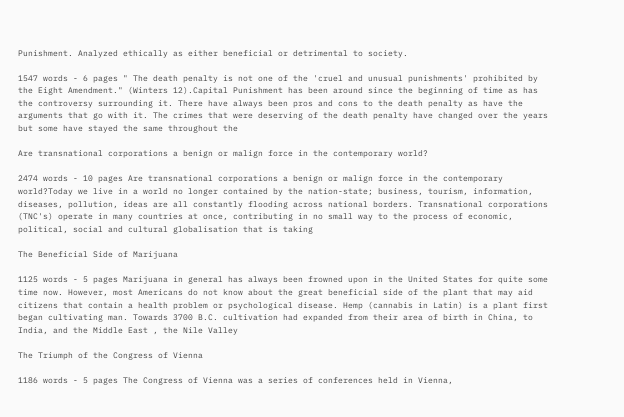Punishment. Analyzed ethically as either beneficial or detrimental to society.

1547 words - 6 pages " The death penalty is not one of the 'cruel and unusual punishments' prohibited by the Eight Amendment." (Winters 12).Capital Punishment has been around since the beginning of time as has the controversy surrounding it. There have always been pros and cons to the death penalty as have the arguments that go with it. The crimes that were deserving of the death penalty have changed over the years but some have stayed the same throughout the

Are transnational corporations a benign or malign force in the contemporary world?

2474 words - 10 pages Are transnational corporations a benign or malign force in the contemporary world?Today we live in a world no longer contained by the nation-state; business, tourism, information, diseases, pollution, ideas are all constantly flooding across national borders. Transnational corporations (TNC's) operate in many countries at once, contributing in no small way to the process of economic, political, social and cultural globalisation that is taking

The Beneficial Side of Marijuana

1125 words - 5 pages Marijuana in general has always been frowned upon in the United States for quite some time now. However, most Americans do not know about the great beneficial side of the plant that may aid citizens that contain a health problem or psychological disease. Hemp (cannabis in Latin) is a plant first began cultivating man. Towards 3700 B.C. cultivation had expanded from their area of birth in China, to India, and the Middle East , the Nile Valley

The Triumph of the Congress of Vienna

1186 words - 5 pages The Congress of Vienna was a series of conferences held in Vienna,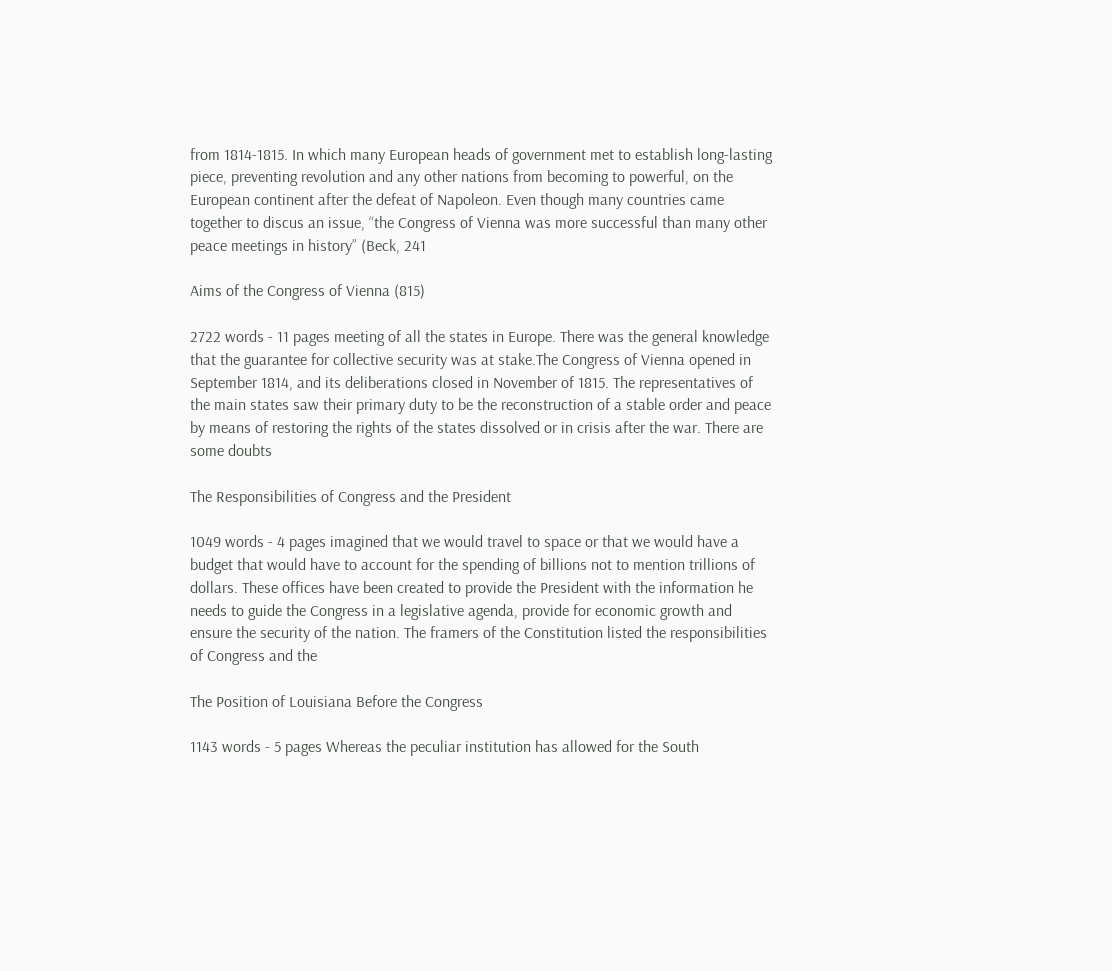from 1814-1815. In which many European heads of government met to establish long-lasting piece, preventing revolution and any other nations from becoming to powerful, on the European continent after the defeat of Napoleon. Even though many countries came together to discus an issue, “the Congress of Vienna was more successful than many other peace meetings in history” (Beck, 241

Aims of the Congress of Vienna (815)

2722 words - 11 pages meeting of all the states in Europe. There was the general knowledge that the guarantee for collective security was at stake.The Congress of Vienna opened in September 1814, and its deliberations closed in November of 1815. The representatives of the main states saw their primary duty to be the reconstruction of a stable order and peace by means of restoring the rights of the states dissolved or in crisis after the war. There are some doubts

The Responsibilities of Congress and the President

1049 words - 4 pages imagined that we would travel to space or that we would have a budget that would have to account for the spending of billions not to mention trillions of dollars. These offices have been created to provide the President with the information he needs to guide the Congress in a legislative agenda, provide for economic growth and ensure the security of the nation. The framers of the Constitution listed the responsibilities of Congress and the

The Position of Louisiana Before the Congress

1143 words - 5 pages Whereas the peculiar institution has allowed for the South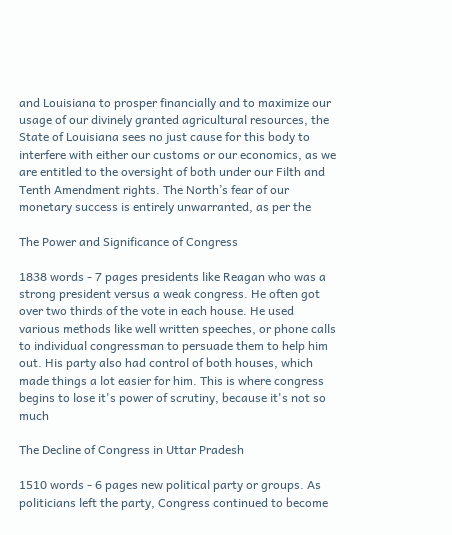and Louisiana to prosper financially and to maximize our usage of our divinely granted agricultural resources, the State of Louisiana sees no just cause for this body to interfere with either our customs or our economics, as we are entitled to the oversight of both under our Filth and Tenth Amendment rights. The North’s fear of our monetary success is entirely unwarranted, as per the

The Power and Significance of Congress

1838 words - 7 pages presidents like Reagan who was a strong president versus a weak congress. He often got over two thirds of the vote in each house. He used various methods like well written speeches, or phone calls to individual congressman to persuade them to help him out. His party also had control of both houses, which made things a lot easier for him. This is where congress begins to lose it's power of scrutiny, because it's not so much

The Decline of Congress in Uttar Pradesh

1510 words - 6 pages new political party or groups. As politicians left the party, Congress continued to become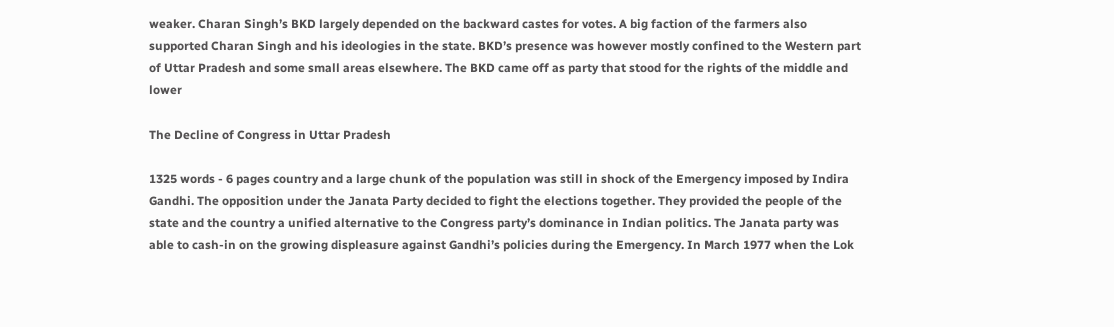weaker. Charan Singh’s BKD largely depended on the backward castes for votes. A big faction of the farmers also supported Charan Singh and his ideologies in the state. BKD’s presence was however mostly confined to the Western part of Uttar Pradesh and some small areas elsewhere. The BKD came off as party that stood for the rights of the middle and lower

The Decline of Congress in Uttar Pradesh

1325 words - 6 pages country and a large chunk of the population was still in shock of the Emergency imposed by Indira Gandhi. The opposition under the Janata Party decided to fight the elections together. They provided the people of the state and the country a unified alternative to the Congress party’s dominance in Indian politics. The Janata party was able to cash-in on the growing displeasure against Gandhi’s policies during the Emergency. In March 1977 when the Lok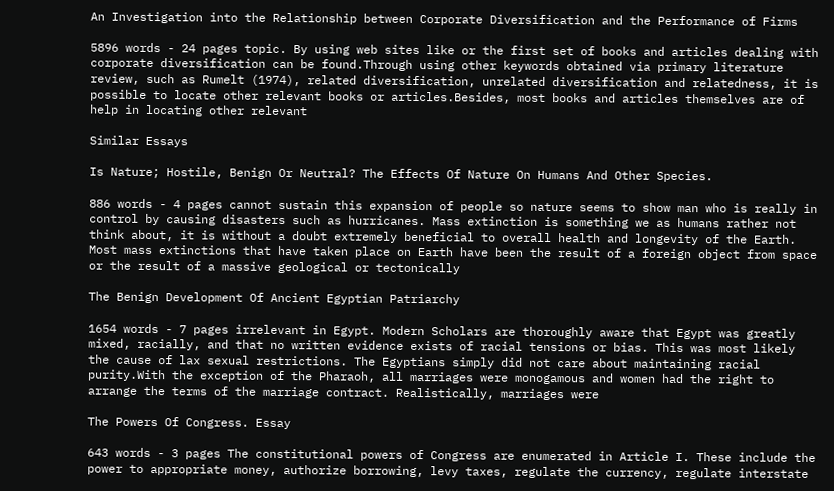An Investigation into the Relationship between Corporate Diversification and the Performance of Firms

5896 words - 24 pages topic. By using web sites like or the first set of books and articles dealing with corporate diversification can be found.Through using other keywords obtained via primary literature review, such as Rumelt (1974), related diversification, unrelated diversification and relatedness, it is possible to locate other relevant books or articles.Besides, most books and articles themselves are of help in locating other relevant

Similar Essays

Is Nature; Hostile, Benign Or Neutral? The Effects Of Nature On Humans And Other Species.

886 words - 4 pages cannot sustain this expansion of people so nature seems to show man who is really in control by causing disasters such as hurricanes. Mass extinction is something we as humans rather not think about, it is without a doubt extremely beneficial to overall health and longevity of the Earth. Most mass extinctions that have taken place on Earth have been the result of a foreign object from space or the result of a massive geological or tectonically

The Benign Development Of Ancient Egyptian Patriarchy

1654 words - 7 pages irrelevant in Egypt. Modern Scholars are thoroughly aware that Egypt was greatly mixed, racially, and that no written evidence exists of racial tensions or bias. This was most likely the cause of lax sexual restrictions. The Egyptians simply did not care about maintaining racial purity.With the exception of the Pharaoh, all marriages were monogamous and women had the right to arrange the terms of the marriage contract. Realistically, marriages were

The Powers Of Congress. Essay

643 words - 3 pages The constitutional powers of Congress are enumerated in Article I. These include the power to appropriate money, authorize borrowing, levy taxes, regulate the currency, regulate interstate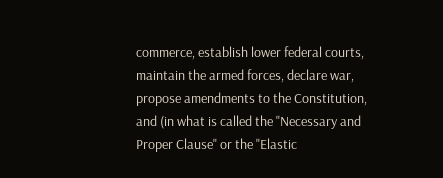commerce, establish lower federal courts, maintain the armed forces, declare war, propose amendments to the Constitution, and (in what is called the "Necessary and Proper Clause" or the "Elastic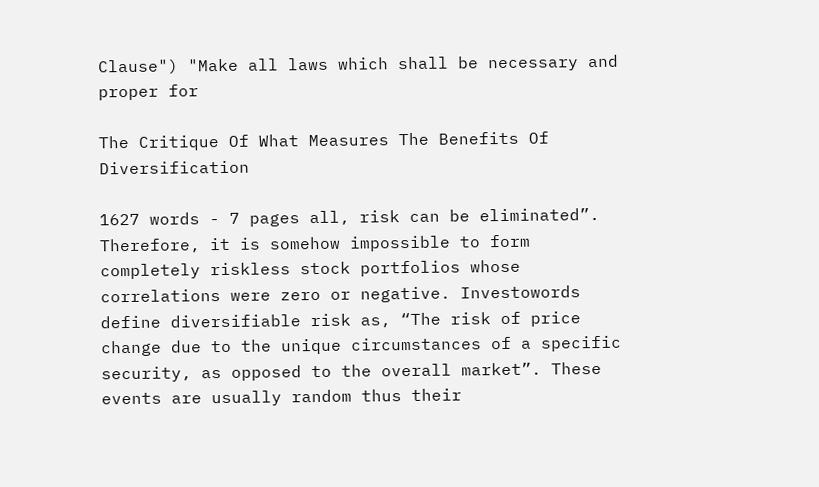Clause") "Make all laws which shall be necessary and proper for

The Critique Of What Measures The Benefits Of Diversification

1627 words - 7 pages all, risk can be eliminated”. Therefore, it is somehow impossible to form completely riskless stock portfolios whose correlations were zero or negative. Investowords define diversifiable risk as, “The risk of price change due to the unique circumstances of a specific security, as opposed to the overall market”. These events are usually random thus their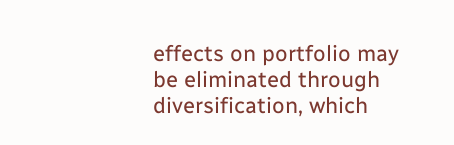effects on portfolio may be eliminated through diversification, which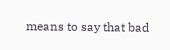means to say that bad